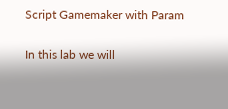Script Gamemaker with Param

In this lab we will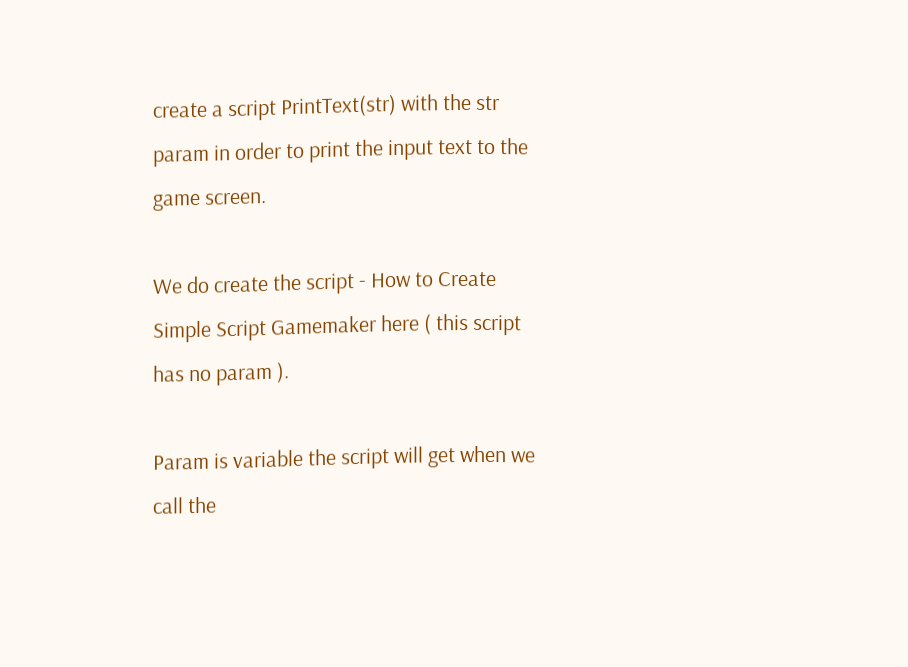create a script PrintText(str) with the str param in order to print the input text to the game screen.

We do create the script - How to Create Simple Script Gamemaker here ( this script has no param ).

Param is variable the script will get when we call the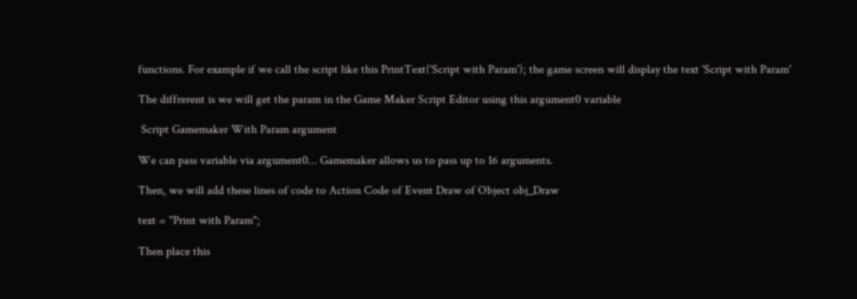functions. For example if we call the script like this PrintText('Script with Param'); the game screen will display the text 'Script with Param'

The diffrerent is we will get the param in the Game Maker Script Editor using this argument0 variable

 Script Gamemaker With Param argument

We can pass variable via argument0... Gamemaker allows us to pass up to 16 arguments.

Then, we will add these lines of code to Action Code of Event Draw of Object obj_Draw

text = "Print with Param";

Then place this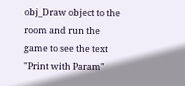obj_Draw object to the room and run the game to see the text "Print with Param"